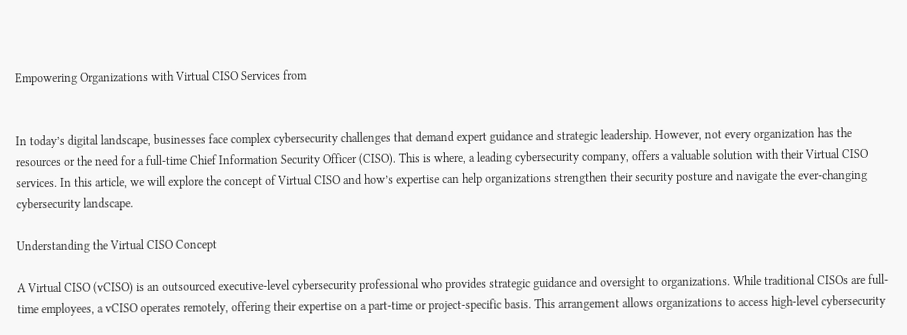Empowering Organizations with Virtual CISO Services from


In today’s digital landscape, businesses face complex cybersecurity challenges that demand expert guidance and strategic leadership. However, not every organization has the resources or the need for a full-time Chief Information Security Officer (CISO). This is where, a leading cybersecurity company, offers a valuable solution with their Virtual CISO services. In this article, we will explore the concept of Virtual CISO and how’s expertise can help organizations strengthen their security posture and navigate the ever-changing cybersecurity landscape.

Understanding the Virtual CISO Concept

A Virtual CISO (vCISO) is an outsourced executive-level cybersecurity professional who provides strategic guidance and oversight to organizations. While traditional CISOs are full-time employees, a vCISO operates remotely, offering their expertise on a part-time or project-specific basis. This arrangement allows organizations to access high-level cybersecurity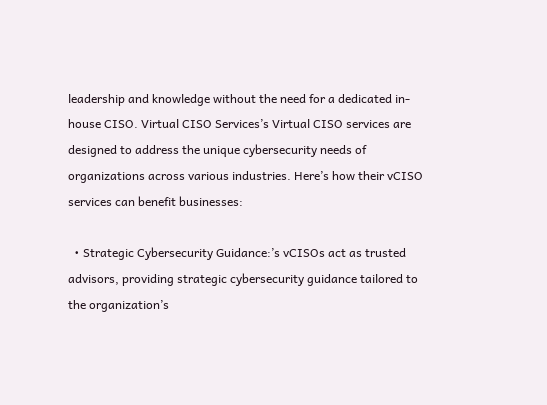leadership and knowledge without the need for a dedicated in-house CISO. Virtual CISO Services’s Virtual CISO services are designed to address the unique cybersecurity needs of organizations across various industries. Here’s how their vCISO services can benefit businesses:

  • Strategic Cybersecurity Guidance:’s vCISOs act as trusted advisors, providing strategic cybersecurity guidance tailored to the organization’s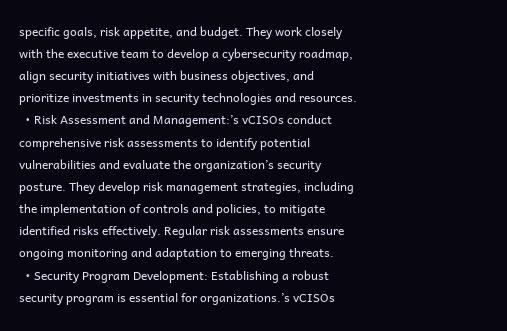specific goals, risk appetite, and budget. They work closely with the executive team to develop a cybersecurity roadmap, align security initiatives with business objectives, and prioritize investments in security technologies and resources.
  • Risk Assessment and Management:’s vCISOs conduct comprehensive risk assessments to identify potential vulnerabilities and evaluate the organization’s security posture. They develop risk management strategies, including the implementation of controls and policies, to mitigate identified risks effectively. Regular risk assessments ensure ongoing monitoring and adaptation to emerging threats.
  • Security Program Development: Establishing a robust security program is essential for organizations.’s vCISOs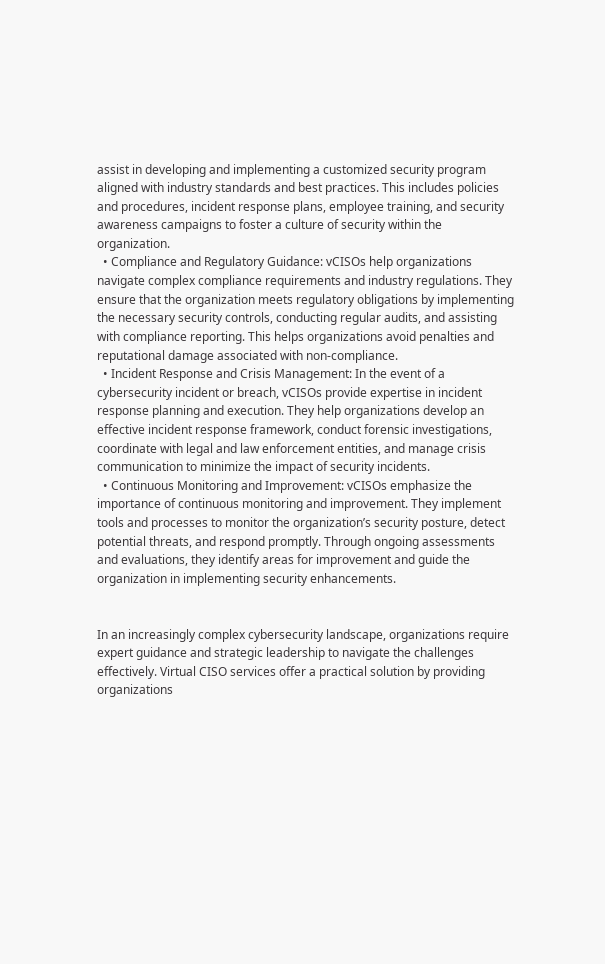assist in developing and implementing a customized security program aligned with industry standards and best practices. This includes policies and procedures, incident response plans, employee training, and security awareness campaigns to foster a culture of security within the organization.
  • Compliance and Regulatory Guidance: vCISOs help organizations navigate complex compliance requirements and industry regulations. They ensure that the organization meets regulatory obligations by implementing the necessary security controls, conducting regular audits, and assisting with compliance reporting. This helps organizations avoid penalties and reputational damage associated with non-compliance.
  • Incident Response and Crisis Management: In the event of a cybersecurity incident or breach, vCISOs provide expertise in incident response planning and execution. They help organizations develop an effective incident response framework, conduct forensic investigations, coordinate with legal and law enforcement entities, and manage crisis communication to minimize the impact of security incidents.
  • Continuous Monitoring and Improvement: vCISOs emphasize the importance of continuous monitoring and improvement. They implement tools and processes to monitor the organization’s security posture, detect potential threats, and respond promptly. Through ongoing assessments and evaluations, they identify areas for improvement and guide the organization in implementing security enhancements.


In an increasingly complex cybersecurity landscape, organizations require expert guidance and strategic leadership to navigate the challenges effectively. Virtual CISO services offer a practical solution by providing organizations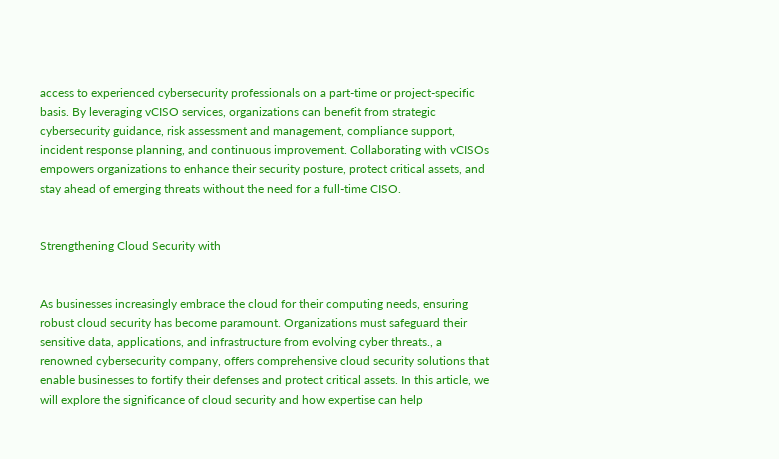access to experienced cybersecurity professionals on a part-time or project-specific basis. By leveraging vCISO services, organizations can benefit from strategic cybersecurity guidance, risk assessment and management, compliance support, incident response planning, and continuous improvement. Collaborating with vCISOs empowers organizations to enhance their security posture, protect critical assets, and stay ahead of emerging threats without the need for a full-time CISO.


Strengthening Cloud Security with


As businesses increasingly embrace the cloud for their computing needs, ensuring robust cloud security has become paramount. Organizations must safeguard their sensitive data, applications, and infrastructure from evolving cyber threats., a renowned cybersecurity company, offers comprehensive cloud security solutions that enable businesses to fortify their defenses and protect critical assets. In this article, we will explore the significance of cloud security and how expertise can help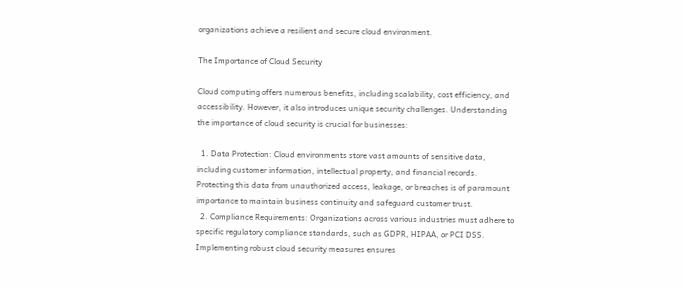organizations achieve a resilient and secure cloud environment.

The Importance of Cloud Security

Cloud computing offers numerous benefits, including scalability, cost efficiency, and accessibility. However, it also introduces unique security challenges. Understanding the importance of cloud security is crucial for businesses:

  1. Data Protection: Cloud environments store vast amounts of sensitive data, including customer information, intellectual property, and financial records. Protecting this data from unauthorized access, leakage, or breaches is of paramount importance to maintain business continuity and safeguard customer trust.
  2. Compliance Requirements: Organizations across various industries must adhere to specific regulatory compliance standards, such as GDPR, HIPAA, or PCI DSS. Implementing robust cloud security measures ensures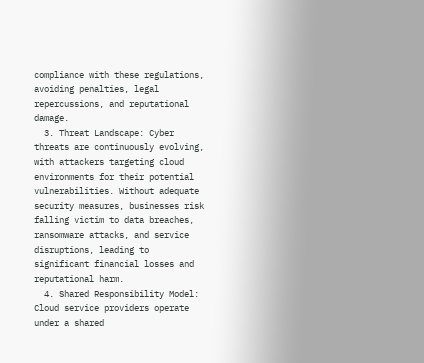compliance with these regulations, avoiding penalties, legal repercussions, and reputational damage.
  3. Threat Landscape: Cyber threats are continuously evolving, with attackers targeting cloud environments for their potential vulnerabilities. Without adequate security measures, businesses risk falling victim to data breaches, ransomware attacks, and service disruptions, leading to significant financial losses and reputational harm.
  4. Shared Responsibility Model: Cloud service providers operate under a shared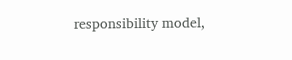responsibility model,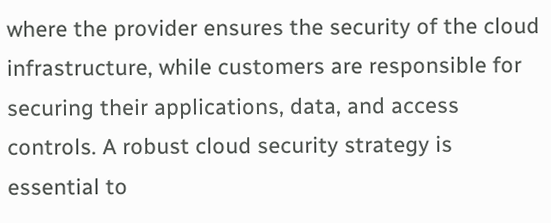where the provider ensures the security of the cloud infrastructure, while customers are responsible for securing their applications, data, and access controls. A robust cloud security strategy is essential to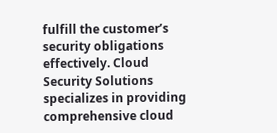fulfill the customer’s security obligations effectively. Cloud Security Solutions specializes in providing comprehensive cloud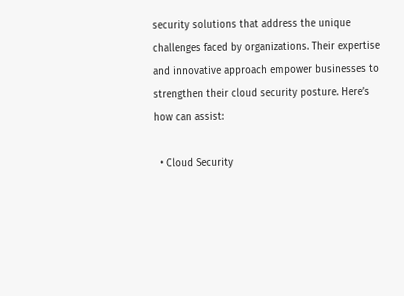security solutions that address the unique challenges faced by organizations. Their expertise and innovative approach empower businesses to strengthen their cloud security posture. Here’s how can assist:

  • Cloud Security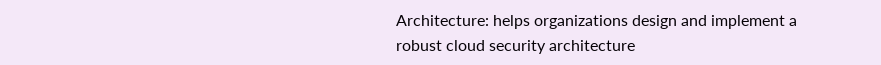Architecture: helps organizations design and implement a robust cloud security architecture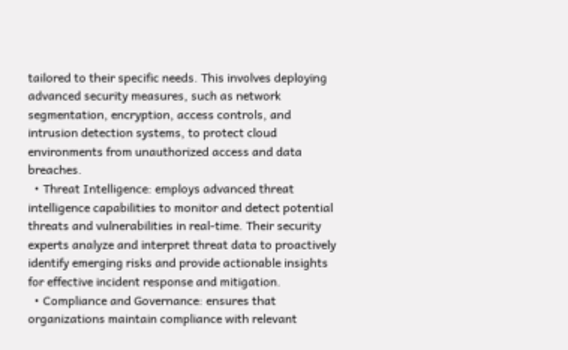tailored to their specific needs. This involves deploying advanced security measures, such as network segmentation, encryption, access controls, and intrusion detection systems, to protect cloud environments from unauthorized access and data breaches.
  • Threat Intelligence: employs advanced threat intelligence capabilities to monitor and detect potential threats and vulnerabilities in real-time. Their security experts analyze and interpret threat data to proactively identify emerging risks and provide actionable insights for effective incident response and mitigation.
  • Compliance and Governance: ensures that organizations maintain compliance with relevant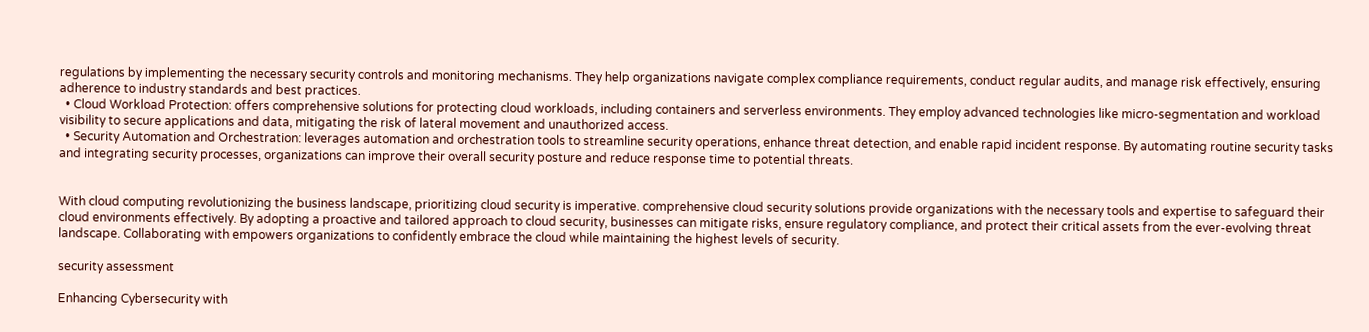regulations by implementing the necessary security controls and monitoring mechanisms. They help organizations navigate complex compliance requirements, conduct regular audits, and manage risk effectively, ensuring adherence to industry standards and best practices.
  • Cloud Workload Protection: offers comprehensive solutions for protecting cloud workloads, including containers and serverless environments. They employ advanced technologies like micro-segmentation and workload visibility to secure applications and data, mitigating the risk of lateral movement and unauthorized access.
  • Security Automation and Orchestration: leverages automation and orchestration tools to streamline security operations, enhance threat detection, and enable rapid incident response. By automating routine security tasks and integrating security processes, organizations can improve their overall security posture and reduce response time to potential threats.


With cloud computing revolutionizing the business landscape, prioritizing cloud security is imperative. comprehensive cloud security solutions provide organizations with the necessary tools and expertise to safeguard their cloud environments effectively. By adopting a proactive and tailored approach to cloud security, businesses can mitigate risks, ensure regulatory compliance, and protect their critical assets from the ever-evolving threat landscape. Collaborating with empowers organizations to confidently embrace the cloud while maintaining the highest levels of security.

security assessment

Enhancing Cybersecurity with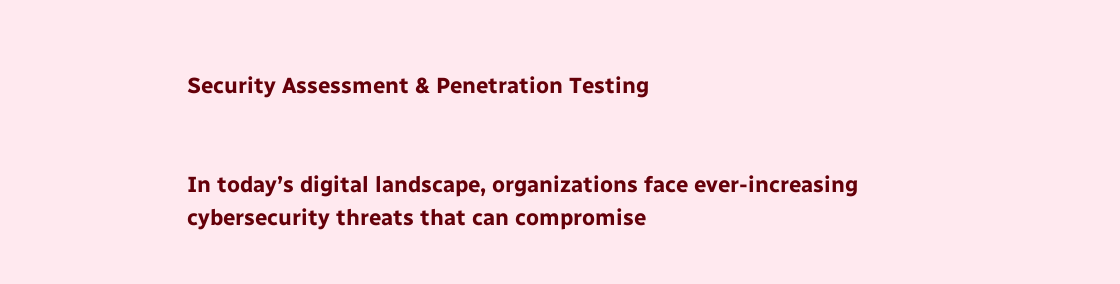Security Assessment & Penetration Testing


In today’s digital landscape, organizations face ever-increasing cybersecurity threats that can compromise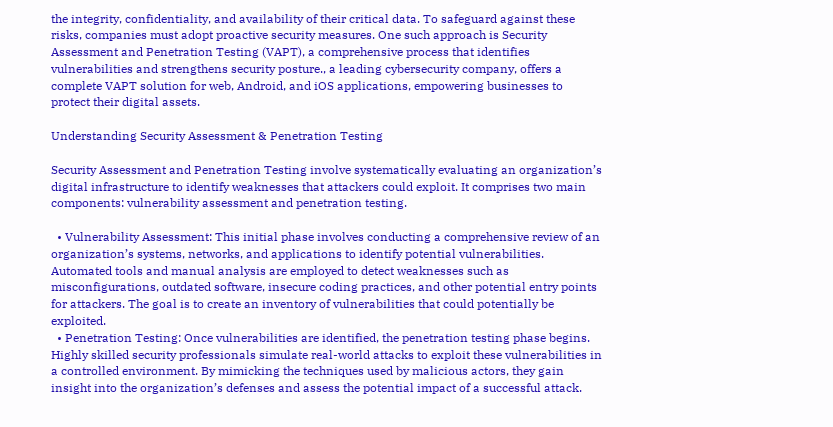the integrity, confidentiality, and availability of their critical data. To safeguard against these risks, companies must adopt proactive security measures. One such approach is Security Assessment and Penetration Testing (VAPT), a comprehensive process that identifies vulnerabilities and strengthens security posture., a leading cybersecurity company, offers a complete VAPT solution for web, Android, and iOS applications, empowering businesses to protect their digital assets.

Understanding Security Assessment & Penetration Testing

Security Assessment and Penetration Testing involve systematically evaluating an organization’s digital infrastructure to identify weaknesses that attackers could exploit. It comprises two main components: vulnerability assessment and penetration testing.

  • Vulnerability Assessment: This initial phase involves conducting a comprehensive review of an organization’s systems, networks, and applications to identify potential vulnerabilities. Automated tools and manual analysis are employed to detect weaknesses such as misconfigurations, outdated software, insecure coding practices, and other potential entry points for attackers. The goal is to create an inventory of vulnerabilities that could potentially be exploited.
  • Penetration Testing: Once vulnerabilities are identified, the penetration testing phase begins. Highly skilled security professionals simulate real-world attacks to exploit these vulnerabilities in a controlled environment. By mimicking the techniques used by malicious actors, they gain insight into the organization’s defenses and assess the potential impact of a successful attack.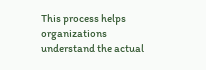This process helps organizations understand the actual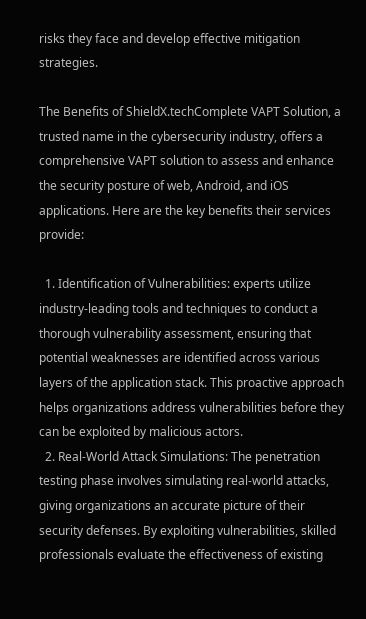risks they face and develop effective mitigation strategies.

The Benefits of ShieldX.techComplete VAPT Solution, a trusted name in the cybersecurity industry, offers a comprehensive VAPT solution to assess and enhance the security posture of web, Android, and iOS applications. Here are the key benefits their services provide:

  1. Identification of Vulnerabilities: experts utilize industry-leading tools and techniques to conduct a thorough vulnerability assessment, ensuring that potential weaknesses are identified across various layers of the application stack. This proactive approach helps organizations address vulnerabilities before they can be exploited by malicious actors.
  2. Real-World Attack Simulations: The penetration testing phase involves simulating real-world attacks, giving organizations an accurate picture of their security defenses. By exploiting vulnerabilities, skilled professionals evaluate the effectiveness of existing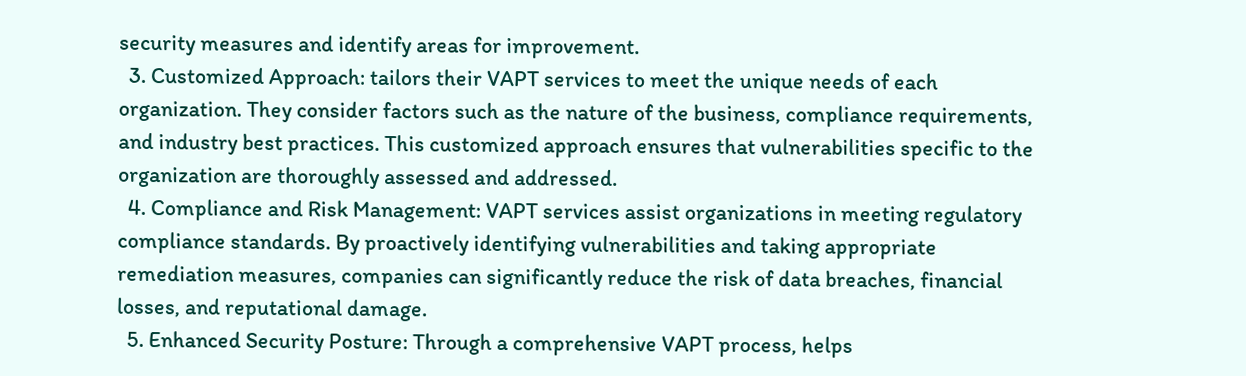security measures and identify areas for improvement.
  3. Customized Approach: tailors their VAPT services to meet the unique needs of each organization. They consider factors such as the nature of the business, compliance requirements, and industry best practices. This customized approach ensures that vulnerabilities specific to the organization are thoroughly assessed and addressed.
  4. Compliance and Risk Management: VAPT services assist organizations in meeting regulatory compliance standards. By proactively identifying vulnerabilities and taking appropriate remediation measures, companies can significantly reduce the risk of data breaches, financial losses, and reputational damage.
  5. Enhanced Security Posture: Through a comprehensive VAPT process, helps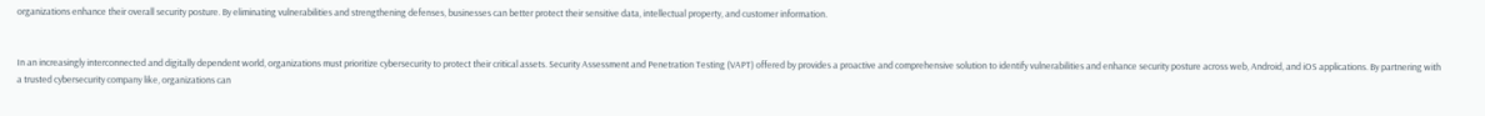organizations enhance their overall security posture. By eliminating vulnerabilities and strengthening defenses, businesses can better protect their sensitive data, intellectual property, and customer information.


In an increasingly interconnected and digitally dependent world, organizations must prioritize cybersecurity to protect their critical assets. Security Assessment and Penetration Testing (VAPT) offered by provides a proactive and comprehensive solution to identify vulnerabilities and enhance security posture across web, Android, and iOS applications. By partnering with a trusted cybersecurity company like, organizations can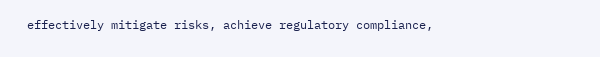effectively mitigate risks, achieve regulatory compliance,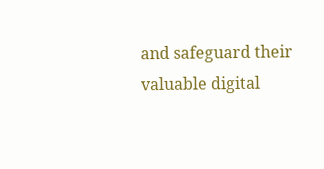and safeguard their valuable digital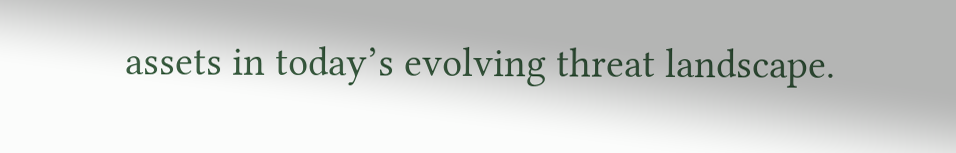assets in today’s evolving threat landscape.